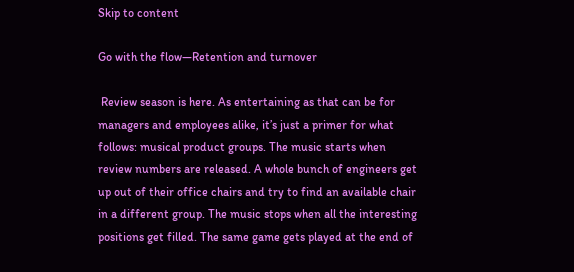Skip to content

Go with the flow—Retention and turnover

 Review season is here. As entertaining as that can be for managers and employees alike, it’s just a primer for what follows: musical product groups. The music starts when review numbers are released. A whole bunch of engineers get up out of their office chairs and try to find an available chair in a different group. The music stops when all the interesting positions get filled. The same game gets played at the end of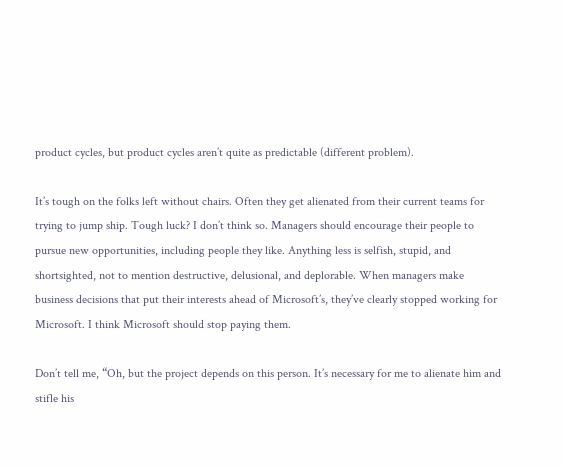product cycles, but product cycles aren’t quite as predictable (different problem).

It’s tough on the folks left without chairs. Often they get alienated from their current teams for trying to jump ship. Tough luck? I don’t think so. Managers should encourage their people to pursue new opportunities, including people they like. Anything less is selfish, stupid, and shortsighted, not to mention destructive, delusional, and deplorable. When managers make business decisions that put their interests ahead of Microsoft’s, they’ve clearly stopped working for Microsoft. I think Microsoft should stop paying them.

Don’t tell me, “Oh, but the project depends on this person. It’s necessary for me to alienate him and stifle his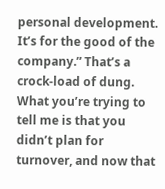personal development. It’s for the good of the company.” That’s a crock-load of dung. What you’re trying to tell me is that you didn’t plan for turnover, and now that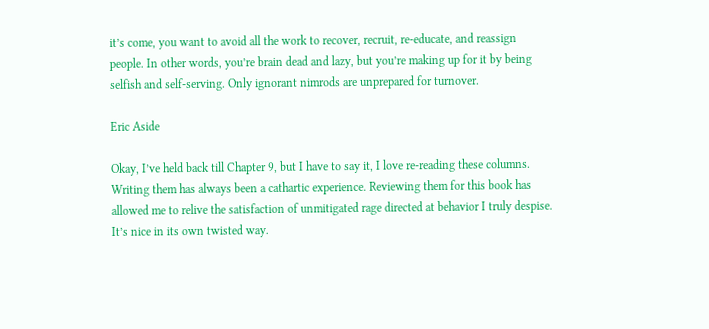it’s come, you want to avoid all the work to recover, recruit, re-educate, and reassign people. In other words, you’re brain dead and lazy, but you’re making up for it by being selfish and self-serving. Only ignorant nimrods are unprepared for turnover.

Eric Aside

Okay, I’ve held back till Chapter 9, but I have to say it, I love re-reading these columns. Writing them has always been a cathartic experience. Reviewing them for this book has allowed me to relive the satisfaction of unmitigated rage directed at behavior I truly despise. It’s nice in its own twisted way.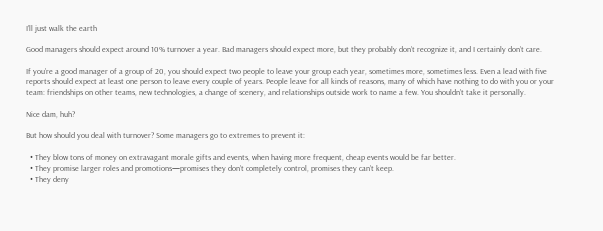I’ll just walk the earth

Good managers should expect around 10% turnover a year. Bad managers should expect more, but they probably don’t recognize it, and I certainly don’t care.

If you’re a good manager of a group of 20, you should expect two people to leave your group each year, sometimes more, sometimes less. Even a lead with five reports should expect at least one person to leave every couple of years. People leave for all kinds of reasons, many of which have nothing to do with you or your team: friendships on other teams, new technologies, a change of scenery, and relationships outside work to name a few. You shouldn’t take it personally.

Nice dam, huh?

But how should you deal with turnover? Some managers go to extremes to prevent it:

  • They blow tons of money on extravagant morale gifts and events, when having more frequent, cheap events would be far better.
  • They promise larger roles and promotions—promises they don’t completely control, promises they can’t keep.
  • They deny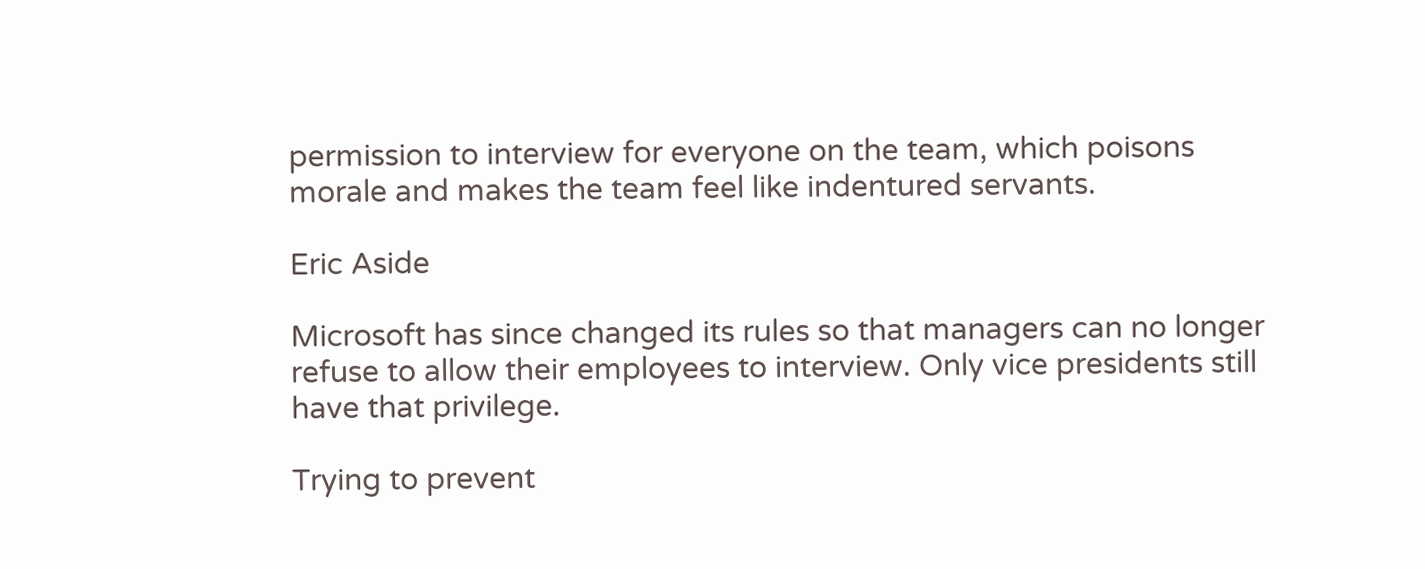permission to interview for everyone on the team, which poisons morale and makes the team feel like indentured servants.

Eric Aside

Microsoft has since changed its rules so that managers can no longer refuse to allow their employees to interview. Only vice presidents still have that privilege.

Trying to prevent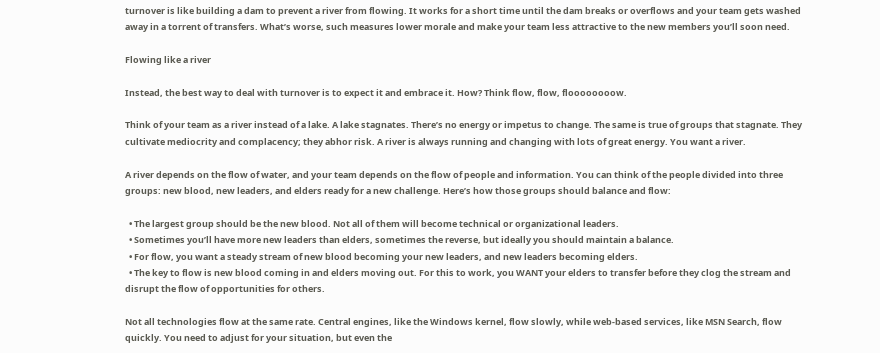turnover is like building a dam to prevent a river from flowing. It works for a short time until the dam breaks or overflows and your team gets washed away in a torrent of transfers. What’s worse, such measures lower morale and make your team less attractive to the new members you’ll soon need.

Flowing like a river

Instead, the best way to deal with turnover is to expect it and embrace it. How? Think flow, flow, floooooooow.

Think of your team as a river instead of a lake. A lake stagnates. There’s no energy or impetus to change. The same is true of groups that stagnate. They cultivate mediocrity and complacency; they abhor risk. A river is always running and changing with lots of great energy. You want a river.

A river depends on the flow of water, and your team depends on the flow of people and information. You can think of the people divided into three groups: new blood, new leaders, and elders ready for a new challenge. Here’s how those groups should balance and flow:

  • The largest group should be the new blood. Not all of them will become technical or organizational leaders.
  • Sometimes you’ll have more new leaders than elders, sometimes the reverse, but ideally you should maintain a balance.
  • For flow, you want a steady stream of new blood becoming your new leaders, and new leaders becoming elders.
  • The key to flow is new blood coming in and elders moving out. For this to work, you WANT your elders to transfer before they clog the stream and disrupt the flow of opportunities for others.

Not all technologies flow at the same rate. Central engines, like the Windows kernel, flow slowly, while web-based services, like MSN Search, flow quickly. You need to adjust for your situation, but even the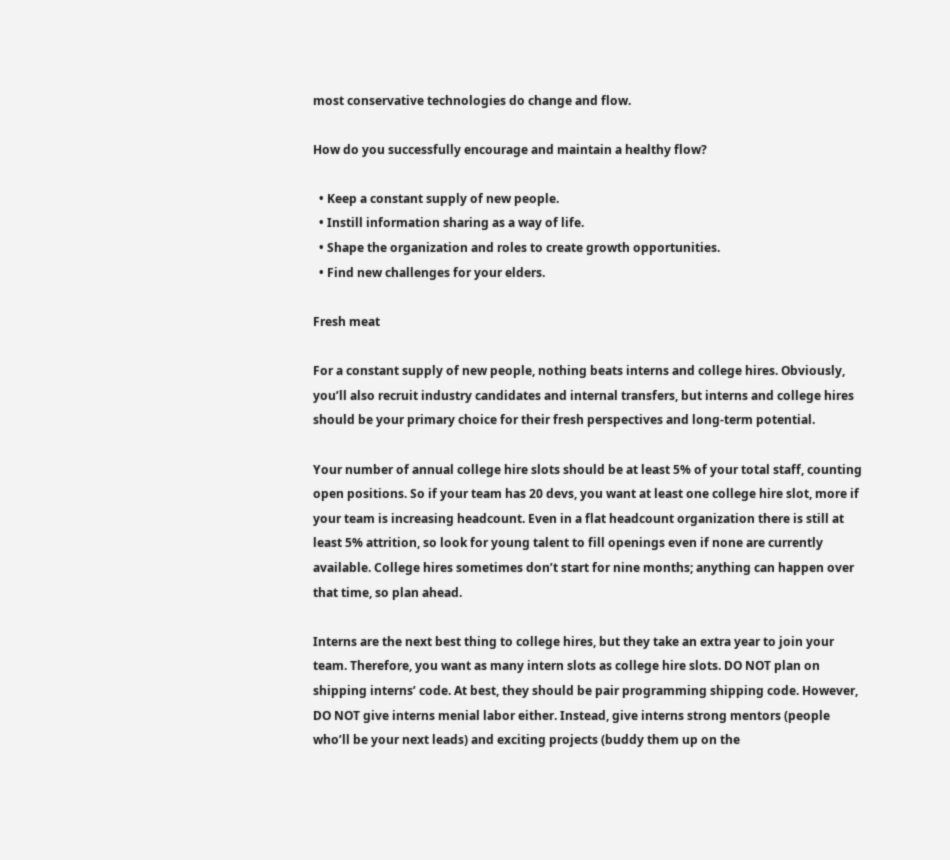most conservative technologies do change and flow.

How do you successfully encourage and maintain a healthy flow?

  • Keep a constant supply of new people.
  • Instill information sharing as a way of life.
  • Shape the organization and roles to create growth opportunities.
  • Find new challenges for your elders.

Fresh meat

For a constant supply of new people, nothing beats interns and college hires. Obviously, you’ll also recruit industry candidates and internal transfers, but interns and college hires should be your primary choice for their fresh perspectives and long-term potential.

Your number of annual college hire slots should be at least 5% of your total staff, counting open positions. So if your team has 20 devs, you want at least one college hire slot, more if your team is increasing headcount. Even in a flat headcount organization there is still at least 5% attrition, so look for young talent to fill openings even if none are currently available. College hires sometimes don’t start for nine months; anything can happen over that time, so plan ahead.

Interns are the next best thing to college hires, but they take an extra year to join your team. Therefore, you want as many intern slots as college hire slots. DO NOT plan on shipping interns’ code. At best, they should be pair programming shipping code. However, DO NOT give interns menial labor either. Instead, give interns strong mentors (people who’ll be your next leads) and exciting projects (buddy them up on the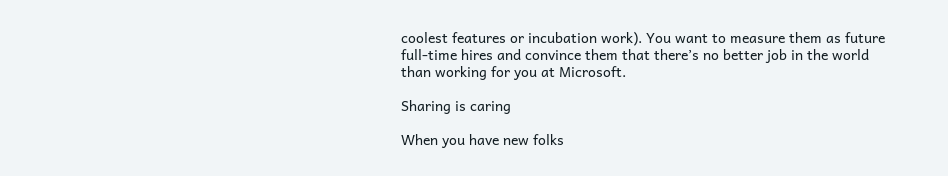coolest features or incubation work). You want to measure them as future full-time hires and convince them that there’s no better job in the world than working for you at Microsoft.

Sharing is caring

When you have new folks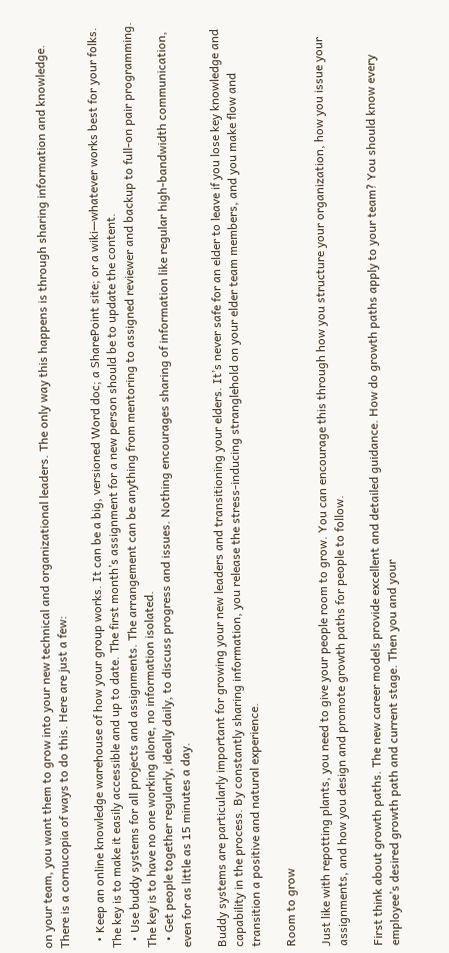on your team, you want them to grow into your new technical and organizational leaders. The only way this happens is through sharing information and knowledge. There is a cornucopia of ways to do this. Here are just a few:

  • Keep an online knowledge warehouse of how your group works. It can be a big, versioned Word doc; a SharePoint site; or a wiki—whatever works best for your folks. The key is to make it easily accessible and up to date. The first month’s assignment for a new person should be to update the content.
  • Use buddy systems for all projects and assignments. The arrangement can be anything from mentoring to assigned reviewer and backup to full-on pair programming. The key is to have no one working alone, no information isolated.
  • Get people together regularly, ideally daily, to discuss progress and issues. Nothing encourages sharing of information like regular high-bandwidth communication, even for as little as 15 minutes a day.

Buddy systems are particularly important for growing your new leaders and transitioning your elders. It’s never safe for an elder to leave if you lose key knowledge and capability in the process. By constantly sharing information, you release the stress-inducing stranglehold on your elder team members, and you make flow and transition a positive and natural experience.

Room to grow

Just like with repotting plants, you need to give your people room to grow. You can encourage this through how you structure your organization, how you issue your assignments, and how you design and promote growth paths for people to follow.

First think about growth paths. The new career models provide excellent and detailed guidance. How do growth paths apply to your team? You should know every employee’s desired growth path and current stage. Then you and your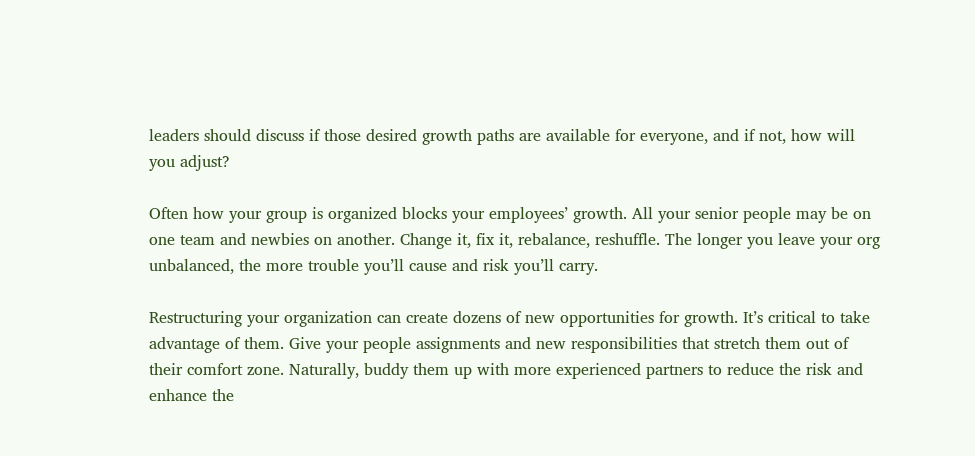leaders should discuss if those desired growth paths are available for everyone, and if not, how will you adjust?

Often how your group is organized blocks your employees’ growth. All your senior people may be on one team and newbies on another. Change it, fix it, rebalance, reshuffle. The longer you leave your org unbalanced, the more trouble you’ll cause and risk you’ll carry.

Restructuring your organization can create dozens of new opportunities for growth. It’s critical to take advantage of them. Give your people assignments and new responsibilities that stretch them out of their comfort zone. Naturally, buddy them up with more experienced partners to reduce the risk and enhance the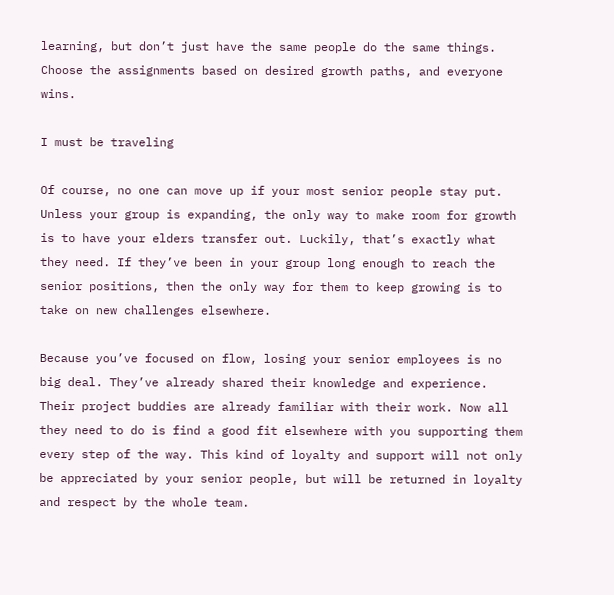learning, but don’t just have the same people do the same things. Choose the assignments based on desired growth paths, and everyone wins.

I must be traveling

Of course, no one can move up if your most senior people stay put. Unless your group is expanding, the only way to make room for growth is to have your elders transfer out. Luckily, that’s exactly what they need. If they’ve been in your group long enough to reach the senior positions, then the only way for them to keep growing is to take on new challenges elsewhere.

Because you’ve focused on flow, losing your senior employees is no big deal. They’ve already shared their knowledge and experience. Their project buddies are already familiar with their work. Now all they need to do is find a good fit elsewhere with you supporting them every step of the way. This kind of loyalty and support will not only be appreciated by your senior people, but will be returned in loyalty and respect by the whole team.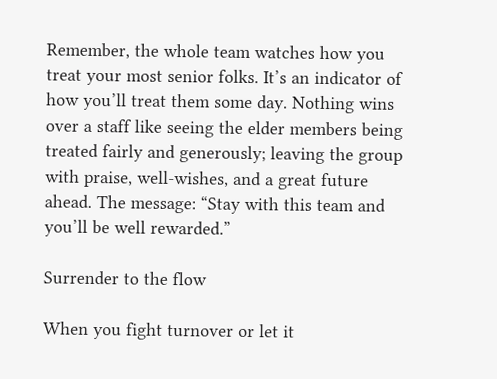Remember, the whole team watches how you treat your most senior folks. It’s an indicator of how you’ll treat them some day. Nothing wins over a staff like seeing the elder members being treated fairly and generously; leaving the group with praise, well-wishes, and a great future ahead. The message: “Stay with this team and you’ll be well rewarded.”

Surrender to the flow

When you fight turnover or let it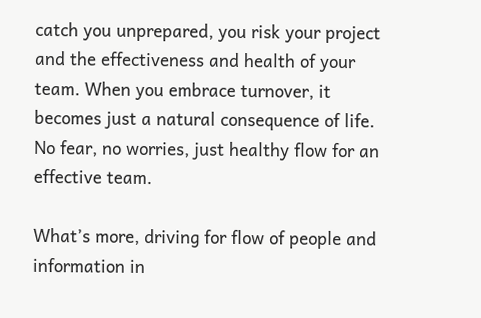catch you unprepared, you risk your project and the effectiveness and health of your team. When you embrace turnover, it becomes just a natural consequence of life. No fear, no worries, just healthy flow for an effective team.

What’s more, driving for flow of people and information in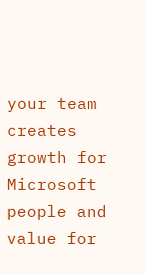your team creates growth for Microsoft people and value for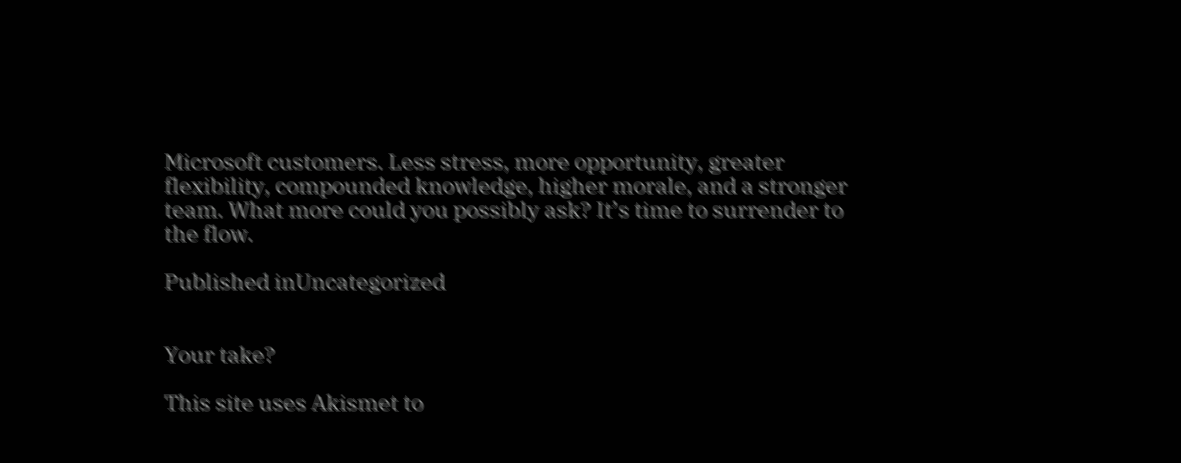Microsoft customers. Less stress, more opportunity, greater flexibility, compounded knowledge, higher morale, and a stronger team. What more could you possibly ask? It’s time to surrender to the flow.

Published inUncategorized


Your take?

This site uses Akismet to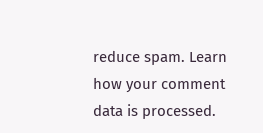reduce spam. Learn how your comment data is processed.